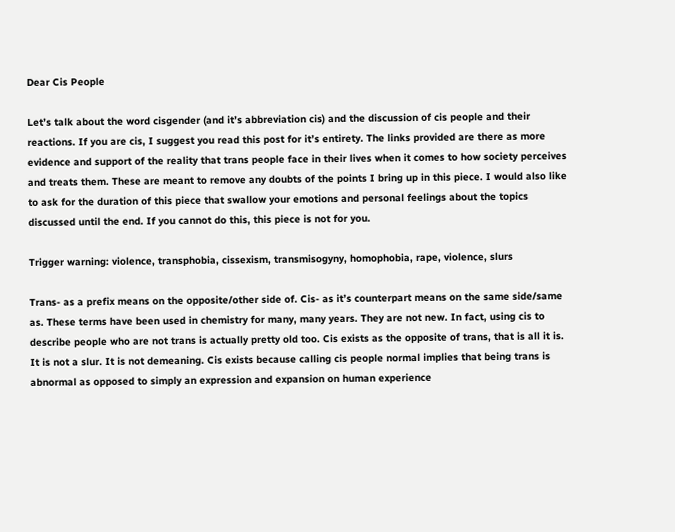Dear Cis People

Let’s talk about the word cisgender (and it’s abbreviation cis) and the discussion of cis people and their reactions. If you are cis, I suggest you read this post for it’s entirety. The links provided are there as more evidence and support of the reality that trans people face in their lives when it comes to how society perceives and treats them. These are meant to remove any doubts of the points I bring up in this piece. I would also like to ask for the duration of this piece that swallow your emotions and personal feelings about the topics discussed until the end. If you cannot do this, this piece is not for you.

Trigger warning: violence, transphobia, cissexism, transmisogyny, homophobia, rape, violence, slurs

Trans- as a prefix means on the opposite/other side of. Cis- as it’s counterpart means on the same side/same as. These terms have been used in chemistry for many, many years. They are not new. In fact, using cis to describe people who are not trans is actually pretty old too. Cis exists as the opposite of trans, that is all it is. It is not a slur. It is not demeaning. Cis exists because calling cis people normal implies that being trans is abnormal as opposed to simply an expression and expansion on human experience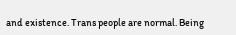and existence. Trans people are normal. Being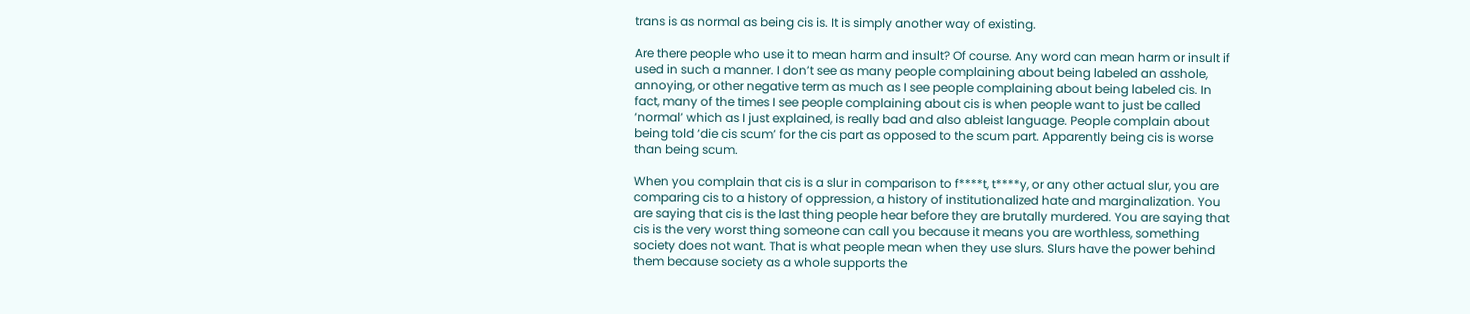trans is as normal as being cis is. It is simply another way of existing.

Are there people who use it to mean harm and insult? Of course. Any word can mean harm or insult if used in such a manner. I don’t see as many people complaining about being labeled an asshole, annoying, or other negative term as much as I see people complaining about being labeled cis. In fact, many of the times I see people complaining about cis is when people want to just be called ‘normal’ which as I just explained, is really bad and also ableist language. People complain about being told ‘die cis scum’ for the cis part as opposed to the scum part. Apparently being cis is worse than being scum.

When you complain that cis is a slur in comparison to f****t, t****y, or any other actual slur, you are comparing cis to a history of oppression, a history of institutionalized hate and marginalization. You are saying that cis is the last thing people hear before they are brutally murdered. You are saying that cis is the very worst thing someone can call you because it means you are worthless, something society does not want. That is what people mean when they use slurs. Slurs have the power behind them because society as a whole supports the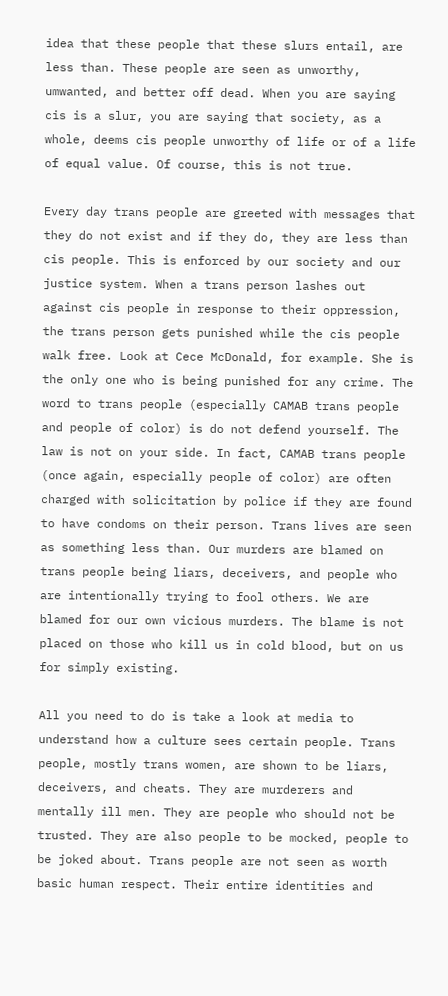idea that these people that these slurs entail, are less than. These people are seen as unworthy, umwanted, and better off dead. When you are saying cis is a slur, you are saying that society, as a whole, deems cis people unworthy of life or of a life of equal value. Of course, this is not true.

Every day trans people are greeted with messages that they do not exist and if they do, they are less than cis people. This is enforced by our society and our justice system. When a trans person lashes out against cis people in response to their oppression, the trans person gets punished while the cis people walk free. Look at Cece McDonald, for example. She is the only one who is being punished for any crime. The word to trans people (especially CAMAB trans people and people of color) is do not defend yourself. The law is not on your side. In fact, CAMAB trans people (once again, especially people of color) are often charged with solicitation by police if they are found to have condoms on their person. Trans lives are seen as something less than. Our murders are blamed on trans people being liars, deceivers, and people who are intentionally trying to fool others. We are blamed for our own vicious murders. The blame is not placed on those who kill us in cold blood, but on us for simply existing.

All you need to do is take a look at media to understand how a culture sees certain people. Trans people, mostly trans women, are shown to be liars, deceivers, and cheats. They are murderers and mentally ill men. They are people who should not be trusted. They are also people to be mocked, people to be joked about. Trans people are not seen as worth basic human respect. Their entire identities and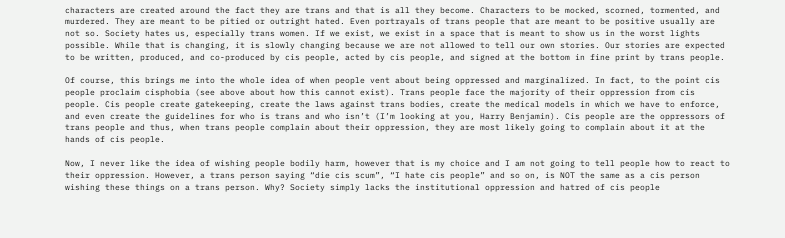characters are created around the fact they are trans and that is all they become. Characters to be mocked, scorned, tormented, and murdered. They are meant to be pitied or outright hated. Even portrayals of trans people that are meant to be positive usually are not so. Society hates us, especially trans women. If we exist, we exist in a space that is meant to show us in the worst lights possible. While that is changing, it is slowly changing because we are not allowed to tell our own stories. Our stories are expected to be written, produced, and co-produced by cis people, acted by cis people, and signed at the bottom in fine print by trans people.

Of course, this brings me into the whole idea of when people vent about being oppressed and marginalized. In fact, to the point cis people proclaim cisphobia (see above about how this cannot exist). Trans people face the majority of their oppression from cis people. Cis people create gatekeeping, create the laws against trans bodies, create the medical models in which we have to enforce, and even create the guidelines for who is trans and who isn’t (I’m looking at you, Harry Benjamin). Cis people are the oppressors of trans people and thus, when trans people complain about their oppression, they are most likely going to complain about it at the hands of cis people.

Now, I never like the idea of wishing people bodily harm, however that is my choice and I am not going to tell people how to react to their oppression. However, a trans person saying “die cis scum”, “I hate cis people” and so on, is NOT the same as a cis person wishing these things on a trans person. Why? Society simply lacks the institutional oppression and hatred of cis people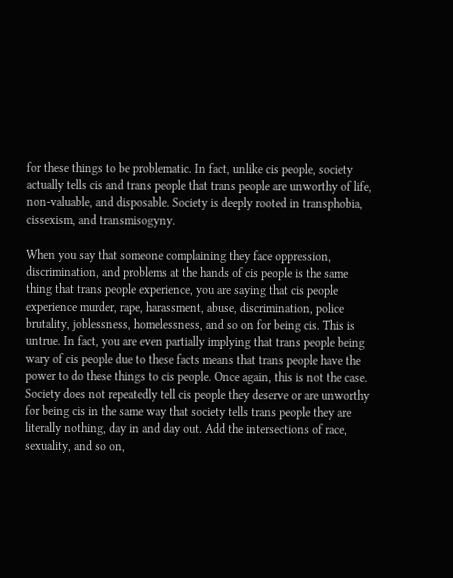for these things to be problematic. In fact, unlike cis people, society actually tells cis and trans people that trans people are unworthy of life, non-valuable, and disposable. Society is deeply rooted in transphobia, cissexism, and transmisogyny.

When you say that someone complaining they face oppression, discrimination, and problems at the hands of cis people is the same thing that trans people experience, you are saying that cis people experience murder, rape, harassment, abuse, discrimination, police brutality, joblessness, homelessness, and so on for being cis. This is untrue. In fact, you are even partially implying that trans people being wary of cis people due to these facts means that trans people have the power to do these things to cis people. Once again, this is not the case. Society does not repeatedly tell cis people they deserve or are unworthy for being cis in the same way that society tells trans people they are literally nothing, day in and day out. Add the intersections of race, sexuality, and so on,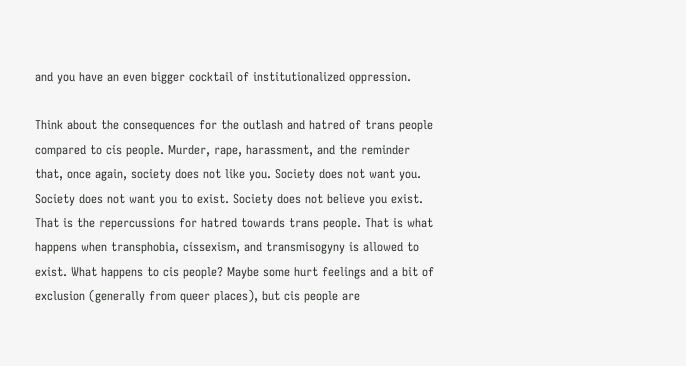and you have an even bigger cocktail of institutionalized oppression.

Think about the consequences for the outlash and hatred of trans people compared to cis people. Murder, rape, harassment, and the reminder that, once again, society does not like you. Society does not want you. Society does not want you to exist. Society does not believe you exist. That is the repercussions for hatred towards trans people. That is what happens when transphobia, cissexism, and transmisogyny is allowed to exist. What happens to cis people? Maybe some hurt feelings and a bit of exclusion (generally from queer places), but cis people are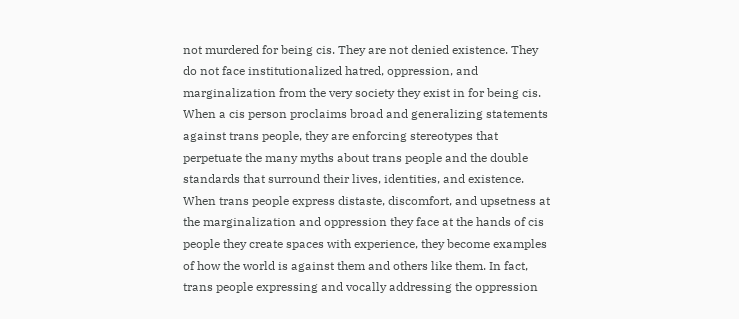not murdered for being cis. They are not denied existence. They do not face institutionalized hatred, oppression, and marginalization from the very society they exist in for being cis. When a cis person proclaims broad and generalizing statements against trans people, they are enforcing stereotypes that perpetuate the many myths about trans people and the double standards that surround their lives, identities, and existence. When trans people express distaste, discomfort, and upsetness at the marginalization and oppression they face at the hands of cis people they create spaces with experience, they become examples of how the world is against them and others like them. In fact, trans people expressing and vocally addressing the oppression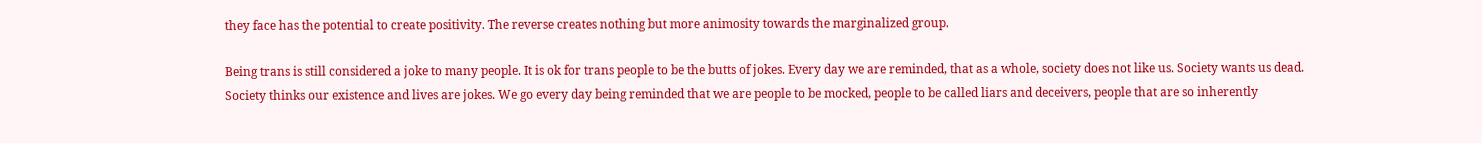they face has the potential to create positivity. The reverse creates nothing but more animosity towards the marginalized group.

Being trans is still considered a joke to many people. It is ok for trans people to be the butts of jokes. Every day we are reminded, that as a whole, society does not like us. Society wants us dead. Society thinks our existence and lives are jokes. We go every day being reminded that we are people to be mocked, people to be called liars and deceivers, people that are so inherently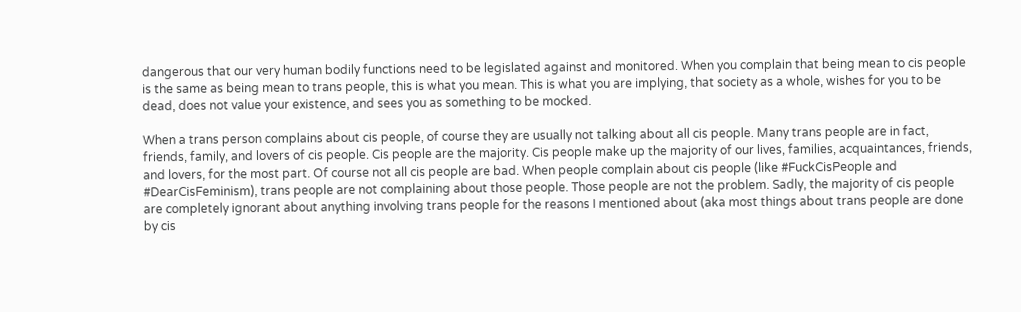dangerous that our very human bodily functions need to be legislated against and monitored. When you complain that being mean to cis people is the same as being mean to trans people, this is what you mean. This is what you are implying, that society as a whole, wishes for you to be dead, does not value your existence, and sees you as something to be mocked.

When a trans person complains about cis people, of course they are usually not talking about all cis people. Many trans people are in fact, friends, family, and lovers of cis people. Cis people are the majority. Cis people make up the majority of our lives, families, acquaintances, friends, and lovers, for the most part. Of course not all cis people are bad. When people complain about cis people (like #FuckCisPeople and #DearCisFeminism), trans people are not complaining about those people. Those people are not the problem. Sadly, the majority of cis people are completely ignorant about anything involving trans people for the reasons I mentioned about (aka most things about trans people are done by cis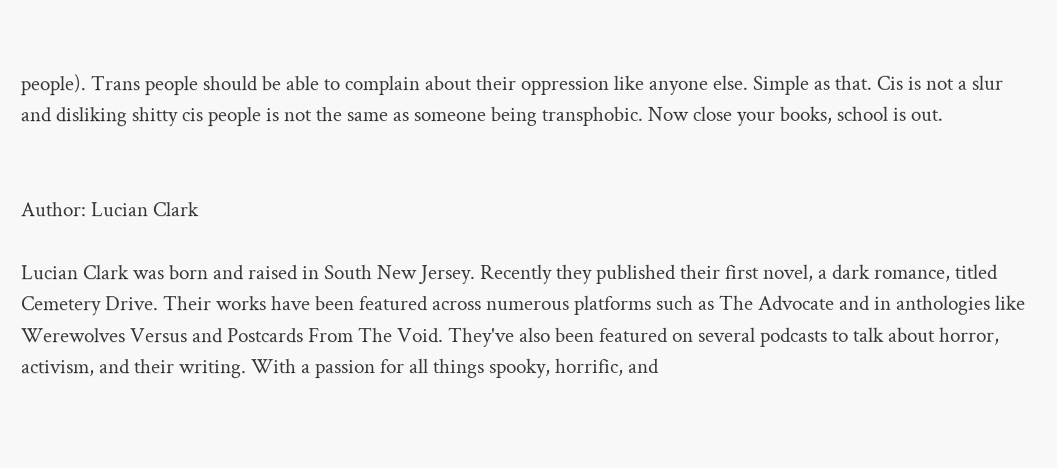people). Trans people should be able to complain about their oppression like anyone else. Simple as that. Cis is not a slur and disliking shitty cis people is not the same as someone being transphobic. Now close your books, school is out.


Author: Lucian Clark

Lucian Clark was born and raised in South New Jersey. Recently they published their first novel, a dark romance, titled Cemetery Drive. Their works have been featured across numerous platforms such as The Advocate and in anthologies like Werewolves Versus and Postcards From The Void. They've also been featured on several podcasts to talk about horror, activism, and their writing. With a passion for all things spooky, horrific, and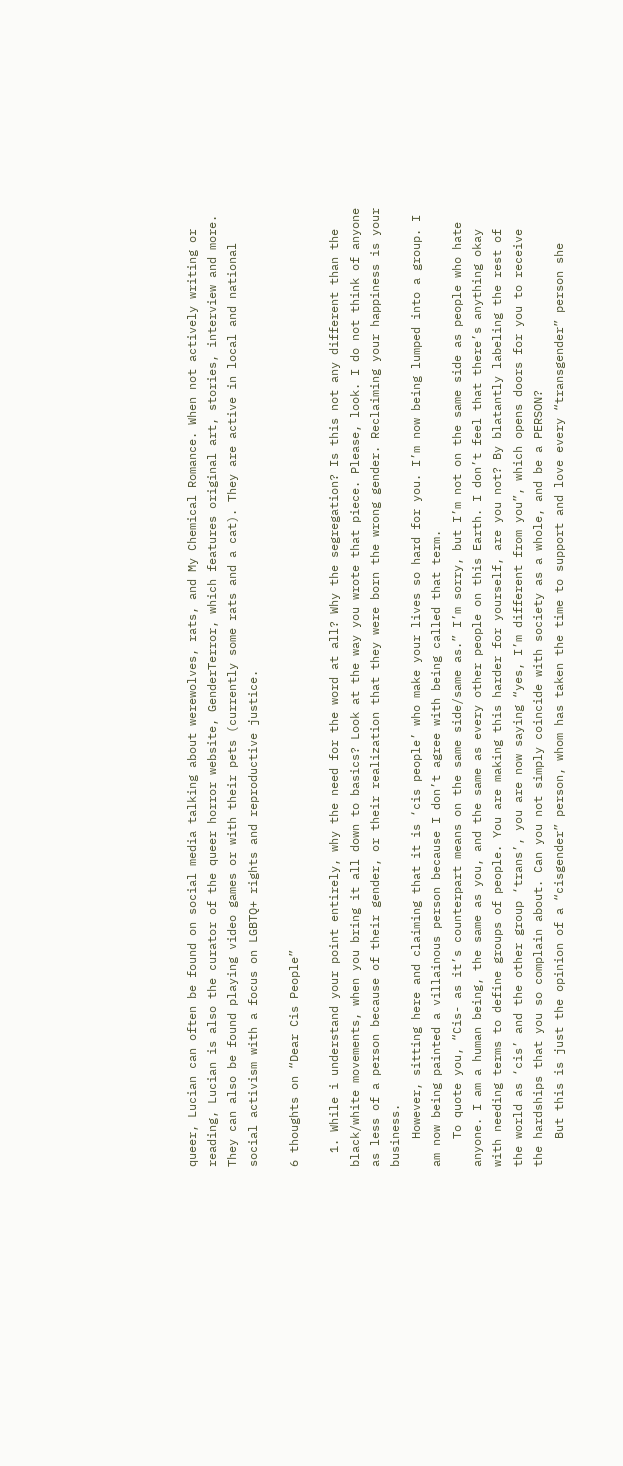queer, Lucian can often be found on social media talking about werewolves, rats, and My Chemical Romance. When not actively writing or reading, Lucian is also the curator of the queer horror website, GenderTerror, which features original art, stories, interview and more. They can also be found playing video games or with their pets (currently some rats and a cat). They are active in local and national social activism with a focus on LGBTQ+ rights and reproductive justice.

6 thoughts on “Dear Cis People”

  1. While i understand your point entirely, why the need for the word at all? Why the segregation? Is this not any different than the black/white movements, when you bring it all down to basics? Look at the way you wrote that piece. Please, look. I do not think of anyone as less of a person because of their gender, or their realization that they were born the wrong gender. Reclaiming your happiness is your business.
    However, sitting here and claiming that it is ‘cis people’ who make your lives so hard for you. I’m now being lumped into a group. I am now being painted a villainous person because I don’t agree with being called that term.
    To quote you, “Cis- as it’s counterpart means on the same side/same as.” I’m sorry, but I’m not on the same side as people who hate anyone. I am a human being, the same as you, and the same as every other people on this Earth. I don’t feel that there’s anything okay with needing terms to define groups of people. You are making this harder for yourself, are you not? By blatantly labeling the rest of the world as ‘cis’ and the other group ‘trans’, you are now saying “yes, I’m different from you”, which opens doors for you to receive the hardships that you so complain about. Can you not simply coincide with society as a whole, and be a PERSON?
    But this is just the opinion of a “cisgender” person, whom has taken the time to support and love every “transgender” person she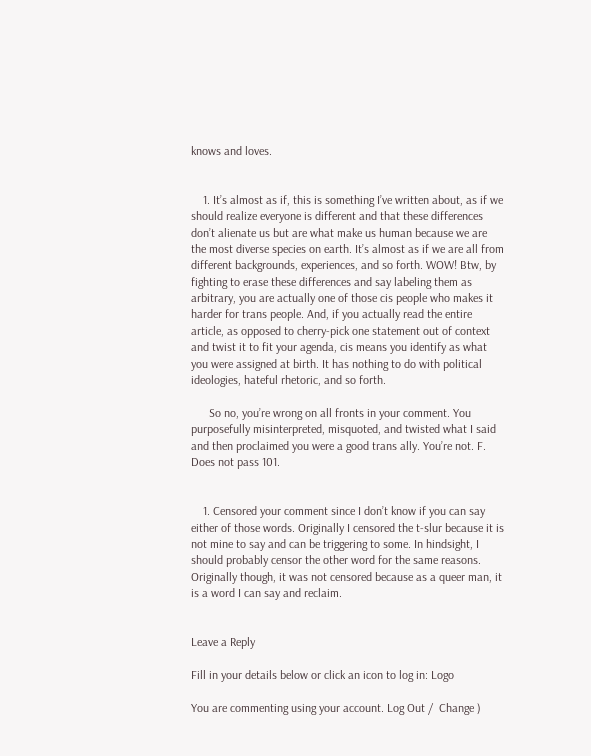knows and loves.


    1. It’s almost as if, this is something I’ve written about, as if we should realize everyone is different and that these differences don’t alienate us but are what make us human because we are the most diverse species on earth. It’s almost as if we are all from different backgrounds, experiences, and so forth. WOW! Btw, by fighting to erase these differences and say labeling them as arbitrary, you are actually one of those cis people who makes it harder for trans people. And, if you actually read the entire article, as opposed to cherry-pick one statement out of context and twist it to fit your agenda, cis means you identify as what you were assigned at birth. It has nothing to do with political ideologies, hateful rhetoric, and so forth.

      So no, you’re wrong on all fronts in your comment. You purposefully misinterpreted, misquoted, and twisted what I said and then proclaimed you were a good trans ally. You’re not. F. Does not pass 101.


    1. Censored your comment since I don’t know if you can say either of those words. Originally I censored the t-slur because it is not mine to say and can be triggering to some. In hindsight, I should probably censor the other word for the same reasons. Originally though, it was not censored because as a queer man, it is a word I can say and reclaim.


Leave a Reply

Fill in your details below or click an icon to log in: Logo

You are commenting using your account. Log Out /  Change )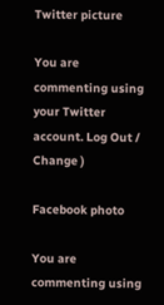Twitter picture

You are commenting using your Twitter account. Log Out /  Change )

Facebook photo

You are commenting using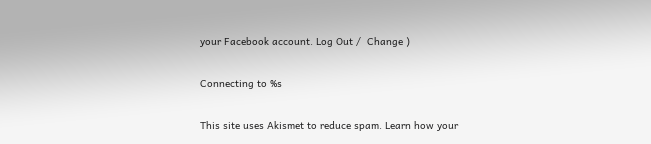your Facebook account. Log Out /  Change )

Connecting to %s

This site uses Akismet to reduce spam. Learn how your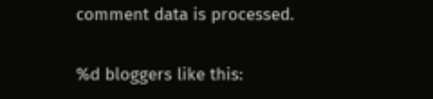comment data is processed.

%d bloggers like this: